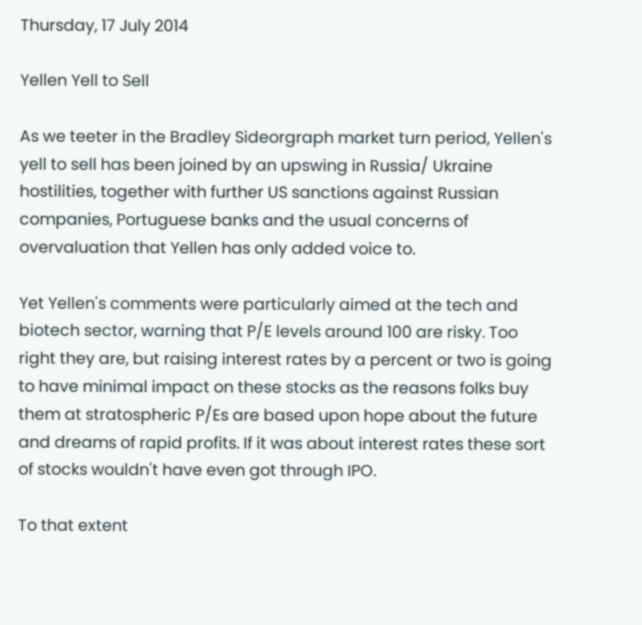Thursday, 17 July 2014

Yellen Yell to Sell

As we teeter in the Bradley Sideorgraph market turn period, Yellen's yell to sell has been joined by an upswing in Russia/ Ukraine hostilities, together with further US sanctions against Russian companies, Portuguese banks and the usual concerns of overvaluation that Yellen has only added voice to.

Yet Yellen's comments were particularly aimed at the tech and biotech sector, warning that P/E levels around 100 are risky. Too right they are, but raising interest rates by a percent or two is going to have minimal impact on these stocks as the reasons folks buy them at stratospheric P/Es are based upon hope about the future and dreams of rapid profits. If it was about interest rates these sort of stocks wouldn't have even got through IPO.

To that extent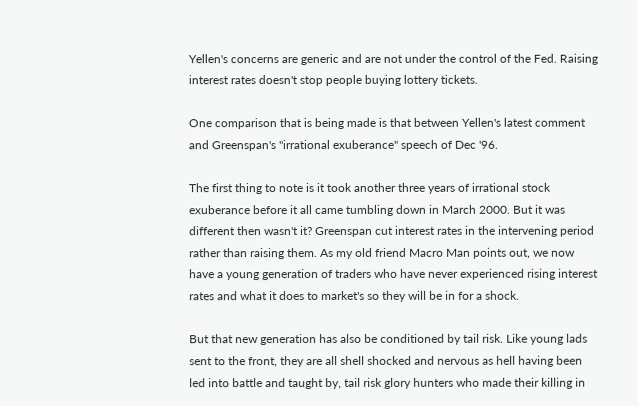Yellen's concerns are generic and are not under the control of the Fed. Raising interest rates doesn't stop people buying lottery tickets.

One comparison that is being made is that between Yellen's latest comment and Greenspan's "irrational exuberance" speech of Dec '96.

The first thing to note is it took another three years of irrational stock exuberance before it all came tumbling down in March 2000. But it was different then wasn't it? Greenspan cut interest rates in the intervening period rather than raising them. As my old friend Macro Man points out, we now have a young generation of traders who have never experienced rising interest rates and what it does to market's so they will be in for a shock.

But that new generation has also be conditioned by tail risk. Like young lads sent to the front, they are all shell shocked and nervous as hell having been led into battle and taught by, tail risk glory hunters who made their killing in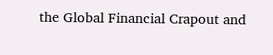the Global Financial Crapout and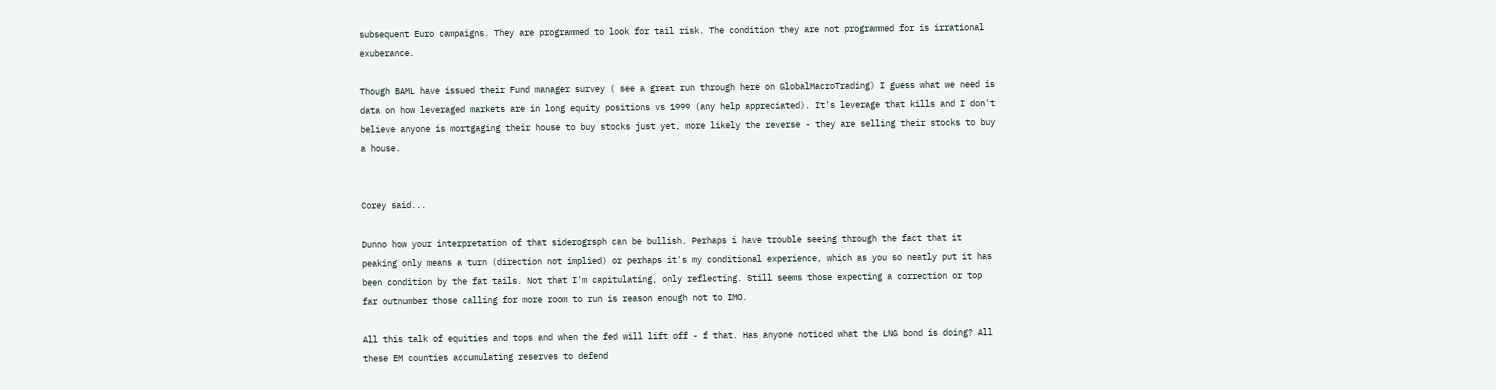subsequent Euro campaigns. They are programmed to look for tail risk. The condition they are not programmed for is irrational exuberance.

Though BAML have issued their Fund manager survey ( see a great run through here on GlobalMacroTrading) I guess what we need is data on how leveraged markets are in long equity positions vs 1999 (any help appreciated). It's leverage that kills and I don't believe anyone is mortgaging their house to buy stocks just yet, more likely the reverse - they are selling their stocks to buy a house.


Corey said...

Dunno how your interpretation of that siderogrsph can be bullish. Perhaps i have trouble seeing through the fact that it peaking only means a turn (direction not implied) or perhaps it's my conditional experience, which as you so neatly put it has been condition by the fat tails. Not that I'm capitulating, only reflecting. Still seems those expecting a correction or top far outnumber those calling for more room to run is reason enough not to IMO.

All this talk of equities and tops and when the fed will lift off - f that. Has anyone noticed what the LNG bond is doing? All these EM counties accumulating reserves to defend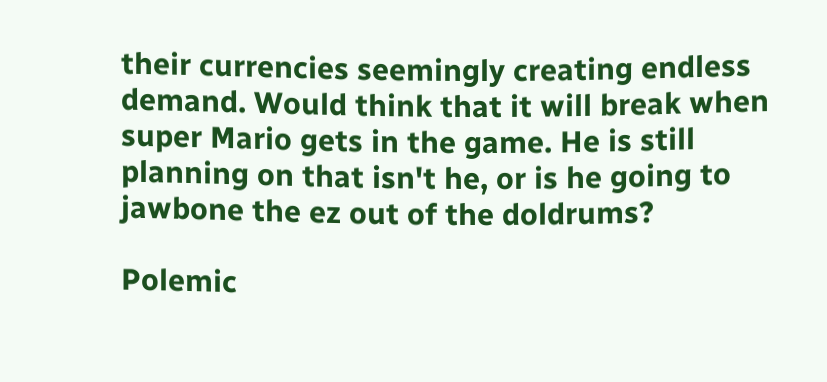their currencies seemingly creating endless demand. Would think that it will break when super Mario gets in the game. He is still planning on that isn't he, or is he going to jawbone the ez out of the doldrums?

Polemic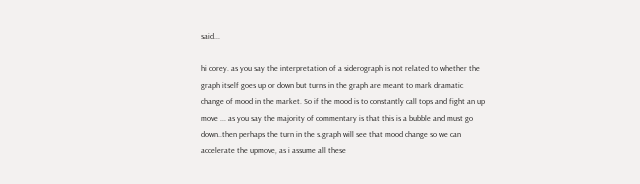said...

hi corey. as you say the interpretation of a siderograph is not related to whether the graph itself goes up or down but turns in the graph are meant to mark dramatic change of mood in the market. So if the mood is to constantly call tops and fight an up move ... as you say the majority of commentary is that this is a bubble and must go down..then perhaps the turn in the s.graph will see that mood change so we can accelerate the upmove, as i assume all these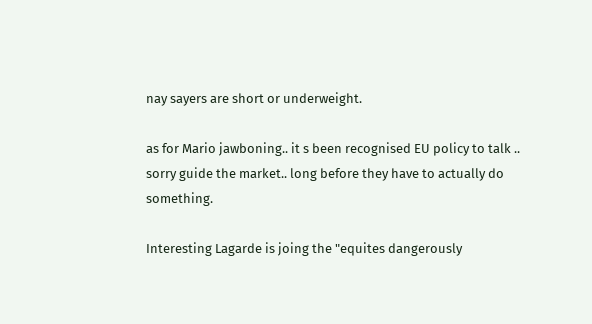nay sayers are short or underweight.

as for Mario jawboning.. it s been recognised EU policy to talk .. sorry guide the market.. long before they have to actually do something.

Interesting Lagarde is joing the "equites dangerously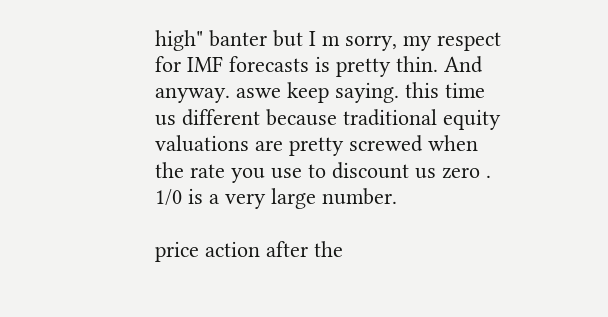high" banter but I m sorry, my respect for IMF forecasts is pretty thin. And anyway. aswe keep saying. this time us different because traditional equity valuations are pretty screwed when the rate you use to discount us zero . 1/0 is a very large number.

price action after the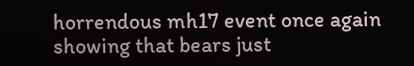horrendous mh17 event once again showing that bears just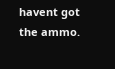havent got the ammo.